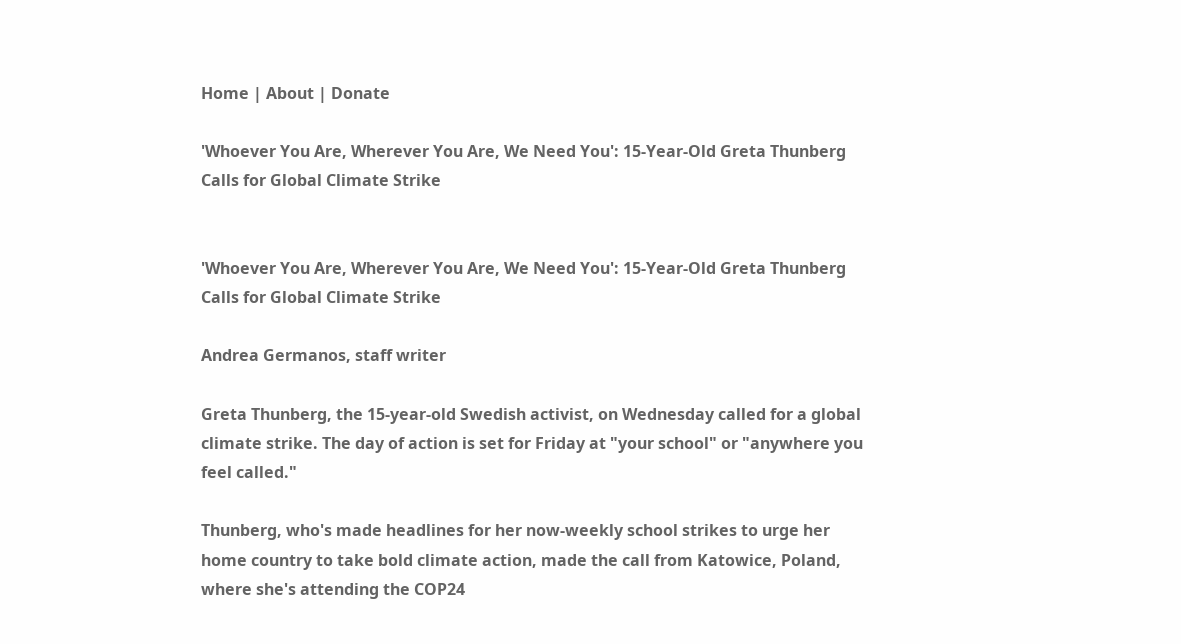Home | About | Donate

'Whoever You Are, Wherever You Are, We Need You': 15-Year-Old Greta Thunberg Calls for Global Climate Strike


'Whoever You Are, Wherever You Are, We Need You': 15-Year-Old Greta Thunberg Calls for Global Climate Strike

Andrea Germanos, staff writer

Greta Thunberg, the 15-year-old Swedish activist, on Wednesday called for a global climate strike. The day of action is set for Friday at "your school" or "anywhere you feel called."

Thunberg, who's made headlines for her now-weekly school strikes to urge her home country to take bold climate action, made the call from Katowice, Poland, where she's attending the COP24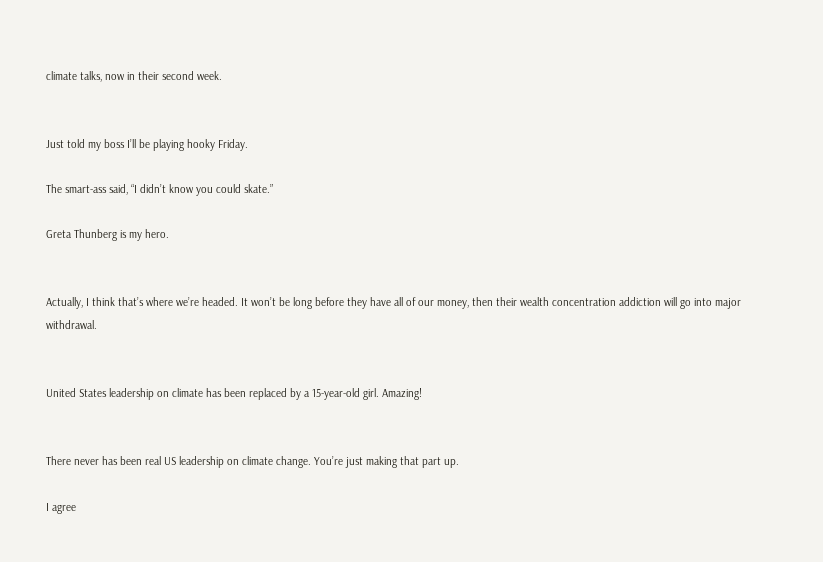climate talks, now in their second week.


Just told my boss I’ll be playing hooky Friday.

The smart-ass said, “I didn’t know you could skate.”

Greta Thunberg is my hero.


Actually, I think that’s where we’re headed. It won’t be long before they have all of our money, then their wealth concentration addiction will go into major withdrawal.


United States leadership on climate has been replaced by a 15-year-old girl. Amazing!


There never has been real US leadership on climate change. You’re just making that part up.

I agree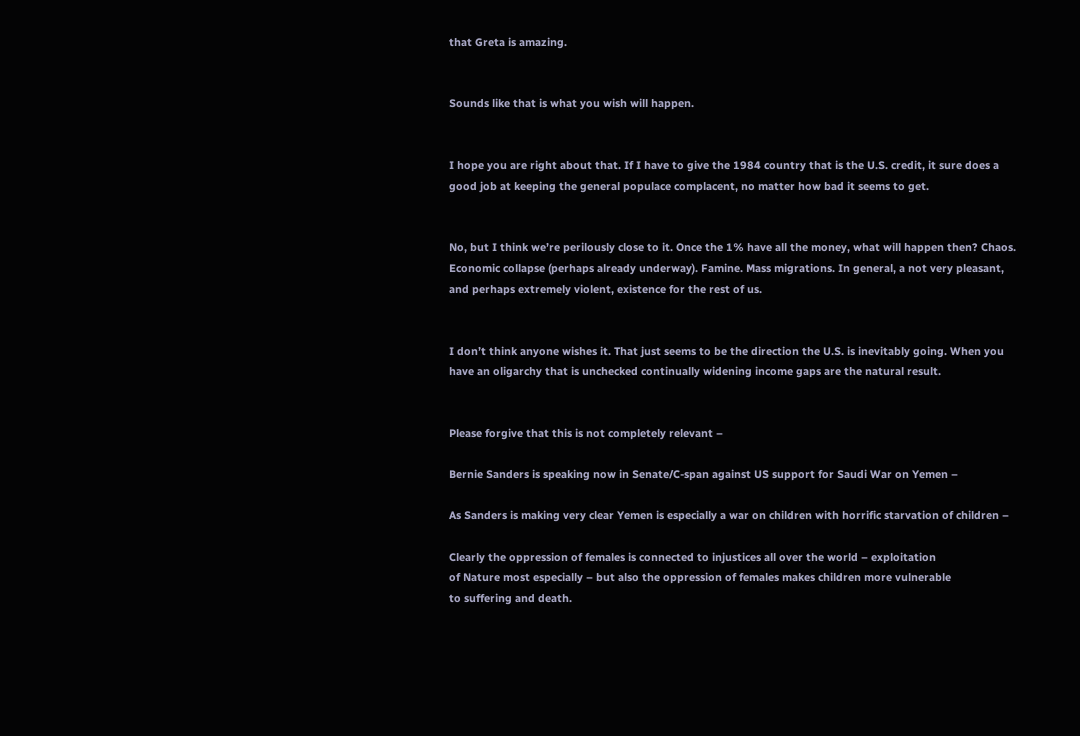that Greta is amazing.


Sounds like that is what you wish will happen.


I hope you are right about that. If I have to give the 1984 country that is the U.S. credit, it sure does a good job at keeping the general populace complacent, no matter how bad it seems to get.


No, but I think we’re perilously close to it. Once the 1% have all the money, what will happen then? Chaos. Economic collapse (perhaps already underway). Famine. Mass migrations. In general, a not very pleasant, and perhaps extremely violent, existence for the rest of us.


I don’t think anyone wishes it. That just seems to be the direction the U.S. is inevitably going. When you have an oligarchy that is unchecked continually widening income gaps are the natural result.


Please forgive that this is not completely relevant –

Bernie Sanders is speaking now in Senate/C-span against US support for Saudi War on Yemen –

As Sanders is making very clear Yemen is especially a war on children with horrific starvation of children –

Clearly the oppression of females is connected to injustices all over the world – exploitation
of Nature most especially – but also the oppression of females makes children more vulnerable
to suffering and death.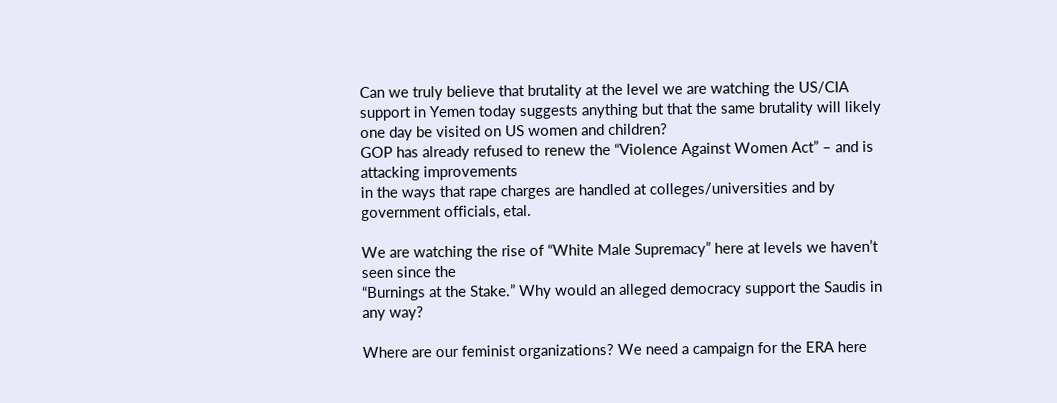Can we truly believe that brutality at the level we are watching the US/CIA support in Yemen today suggests anything but that the same brutality will likely one day be visited on US women and children?
GOP has already refused to renew the “Violence Against Women Act” – and is attacking improvements
in the ways that rape charges are handled at colleges/universities and by government officials, etal.

We are watching the rise of “White Male Supremacy” here at levels we haven’t seen since the
“Burnings at the Stake.” Why would an alleged democracy support the Saudis in any way?

Where are our feminist organizations? We need a campaign for the ERA here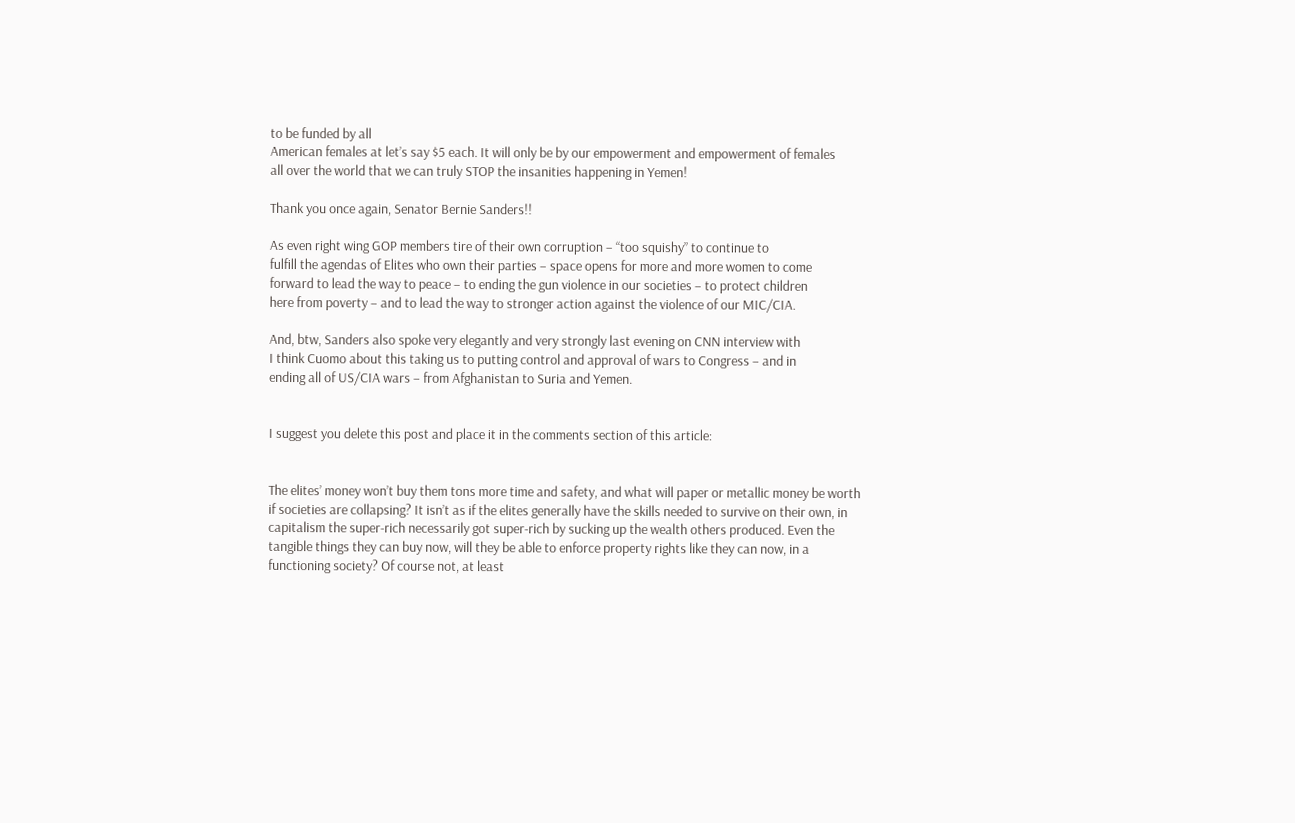to be funded by all
American females at let’s say $5 each. It will only be by our empowerment and empowerment of females
all over the world that we can truly STOP the insanities happening in Yemen!

Thank you once again, Senator Bernie Sanders!!

As even right wing GOP members tire of their own corruption – “too squishy” to continue to
fulfill the agendas of Elites who own their parties – space opens for more and more women to come
forward to lead the way to peace – to ending the gun violence in our societies – to protect children
here from poverty – and to lead the way to stronger action against the violence of our MIC/CIA.

And, btw, Sanders also spoke very elegantly and very strongly last evening on CNN interview with
I think Cuomo about this taking us to putting control and approval of wars to Congress – and in
ending all of US/CIA wars – from Afghanistan to Suria and Yemen.


I suggest you delete this post and place it in the comments section of this article:


The elites’ money won’t buy them tons more time and safety, and what will paper or metallic money be worth if societies are collapsing? It isn’t as if the elites generally have the skills needed to survive on their own, in capitalism the super-rich necessarily got super-rich by sucking up the wealth others produced. Even the tangible things they can buy now, will they be able to enforce property rights like they can now, in a functioning society? Of course not, at least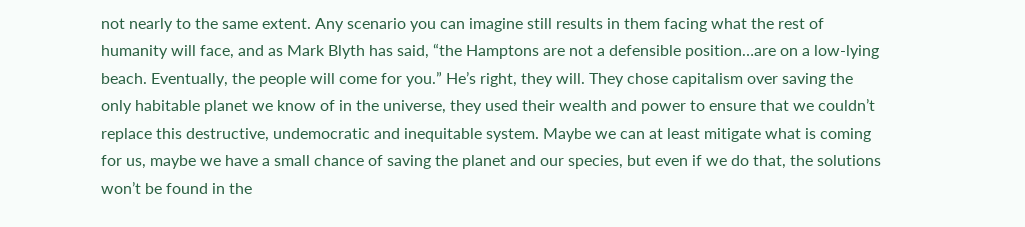not nearly to the same extent. Any scenario you can imagine still results in them facing what the rest of humanity will face, and as Mark Blyth has said, “the Hamptons are not a defensible position…are on a low-lying beach. Eventually, the people will come for you.” He’s right, they will. They chose capitalism over saving the only habitable planet we know of in the universe, they used their wealth and power to ensure that we couldn’t replace this destructive, undemocratic and inequitable system. Maybe we can at least mitigate what is coming for us, maybe we have a small chance of saving the planet and our species, but even if we do that, the solutions won’t be found in the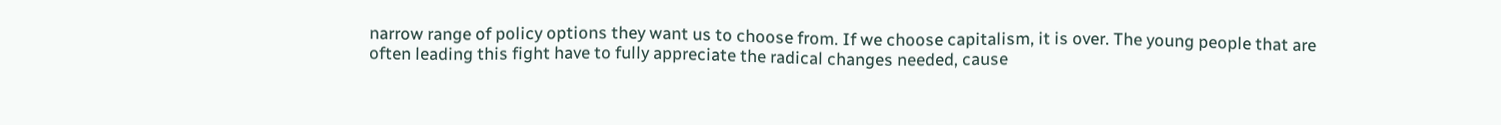narrow range of policy options they want us to choose from. If we choose capitalism, it is over. The young people that are often leading this fight have to fully appreciate the radical changes needed, cause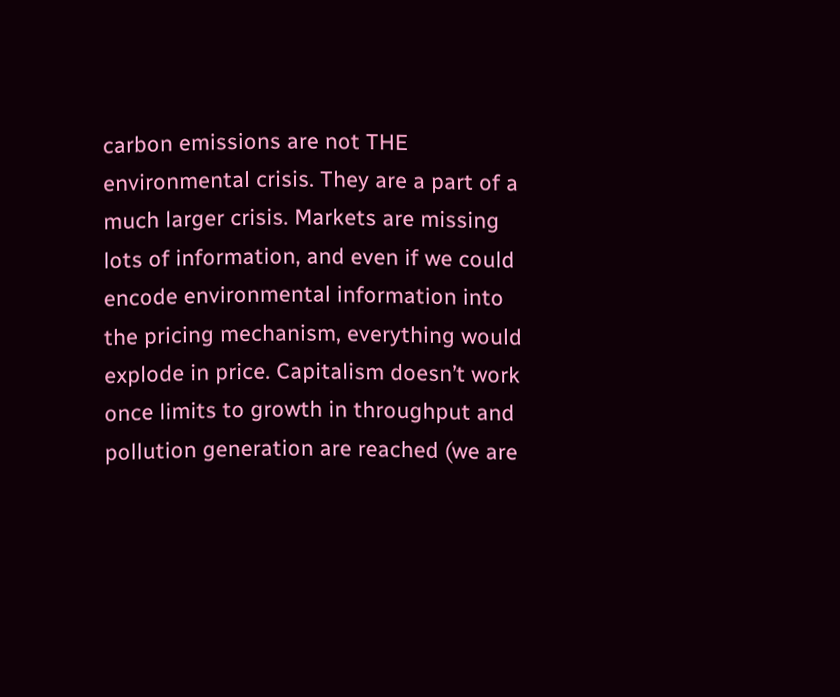carbon emissions are not THE environmental crisis. They are a part of a much larger crisis. Markets are missing lots of information, and even if we could encode environmental information into the pricing mechanism, everything would explode in price. Capitalism doesn’t work once limits to growth in throughput and pollution generation are reached (we are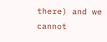there) and we cannot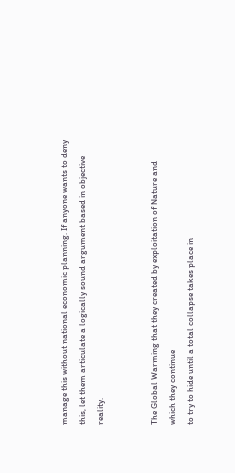manage this without national economic planning. If anyone wants to deny this, let them articulate a logically sound argument based in objective reality.


The Global Warming that they created by exploitation of Nature and which they continue
to try to hide until a total collapse takes place in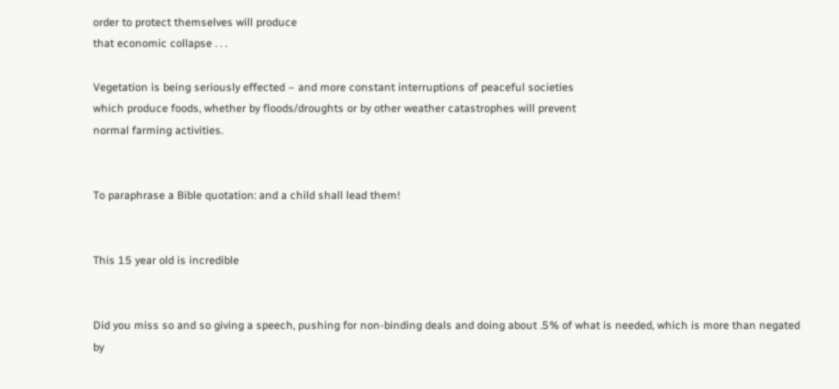order to protect themselves will produce
that economic collapse . . .

Vegetation is being seriously effected – and more constant interruptions of peaceful societies
which produce foods, whether by floods/droughts or by other weather catastrophes will prevent
normal farming activities.


To paraphrase a Bible quotation: and a child shall lead them!


This 15 year old is incredible


Did you miss so and so giving a speech, pushing for non-binding deals and doing about .5% of what is needed, which is more than negated by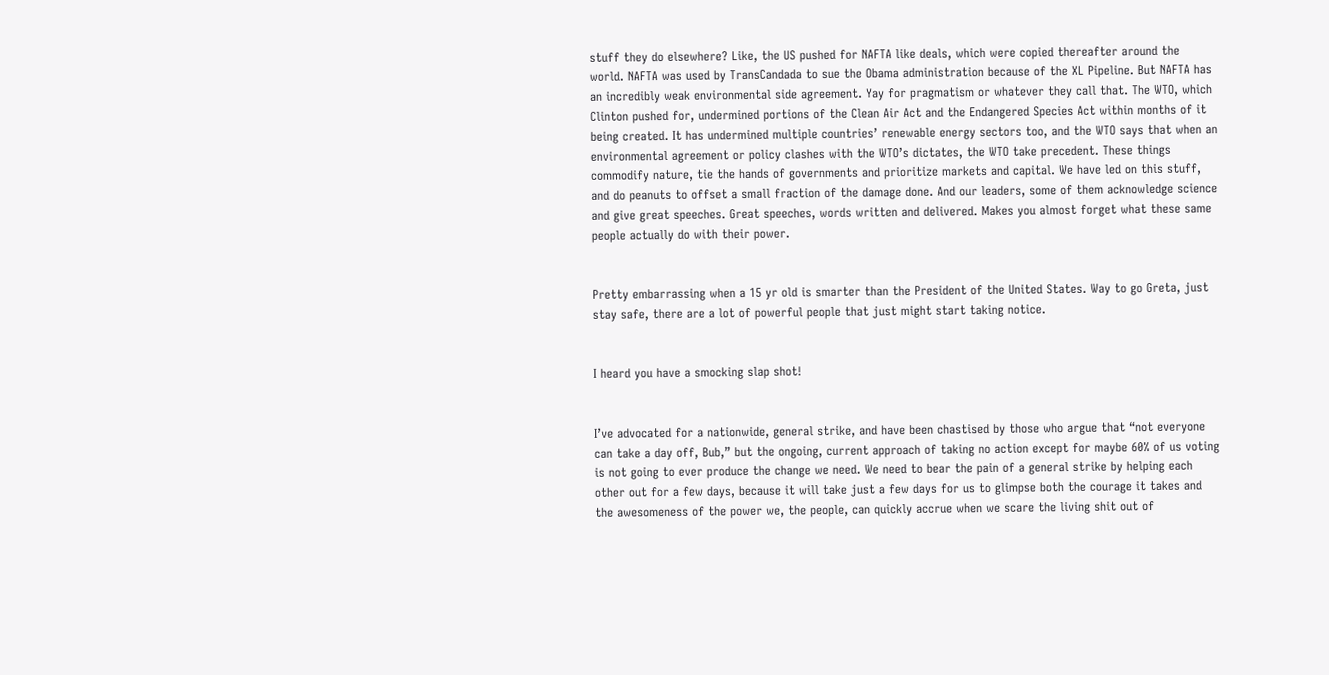stuff they do elsewhere? Like, the US pushed for NAFTA like deals, which were copied thereafter around the world. NAFTA was used by TransCandada to sue the Obama administration because of the XL Pipeline. But NAFTA has an incredibly weak environmental side agreement. Yay for pragmatism or whatever they call that. The WTO, which Clinton pushed for, undermined portions of the Clean Air Act and the Endangered Species Act within months of it being created. It has undermined multiple countries’ renewable energy sectors too, and the WTO says that when an environmental agreement or policy clashes with the WTO’s dictates, the WTO take precedent. These things commodify nature, tie the hands of governments and prioritize markets and capital. We have led on this stuff, and do peanuts to offset a small fraction of the damage done. And our leaders, some of them acknowledge science and give great speeches. Great speeches, words written and delivered. Makes you almost forget what these same people actually do with their power.


Pretty embarrassing when a 15 yr old is smarter than the President of the United States. Way to go Greta, just stay safe, there are a lot of powerful people that just might start taking notice.


I heard you have a smocking slap shot!


I’ve advocated for a nationwide, general strike, and have been chastised by those who argue that “not everyone can take a day off, Bub,” but the ongoing, current approach of taking no action except for maybe 60% of us voting is not going to ever produce the change we need. We need to bear the pain of a general strike by helping each other out for a few days, because it will take just a few days for us to glimpse both the courage it takes and the awesomeness of the power we, the people, can quickly accrue when we scare the living shit out of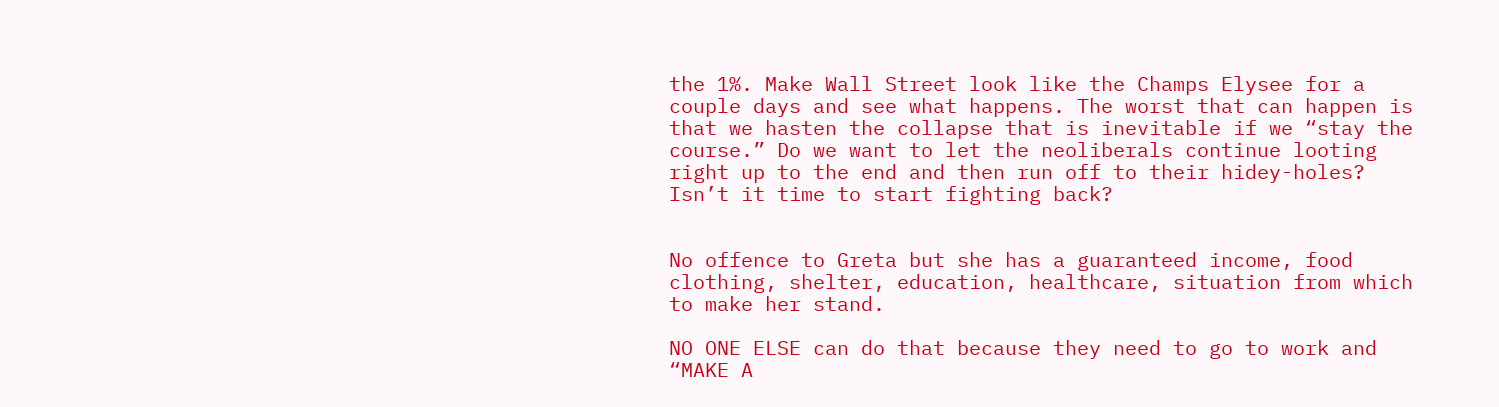the 1%. Make Wall Street look like the Champs Elysee for a couple days and see what happens. The worst that can happen is that we hasten the collapse that is inevitable if we “stay the course.” Do we want to let the neoliberals continue looting right up to the end and then run off to their hidey-holes? Isn’t it time to start fighting back?


No offence to Greta but she has a guaranteed income, food clothing, shelter, education, healthcare, situation from which to make her stand.

NO ONE ELSE can do that because they need to go to work and “MAKE A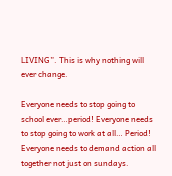LIVING”. This is why nothing will ever change.

Everyone needs to stop going to school ever…period! Everyone needs to stop going to work at all… Period! Everyone needs to demand action all together not just on sundays.